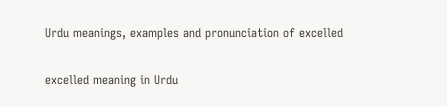Urdu meanings, examples and pronunciation of excelled

excelled meaning in Urdu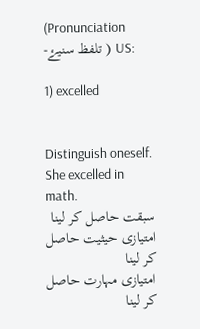(Pronunciation -تلفظ سنیۓ ) US:

1) excelled


Distinguish oneself.
She excelled in math.
سبقت حاصل کر لینا
امتیازی حیثیت حاصل کر لینا
امتیازی مہارت حاصل کر لینا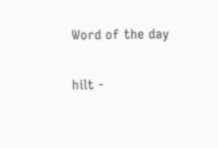Word of the day

hilt -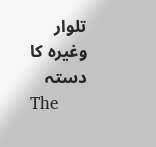تلوار وغیرہ کا دستہ
The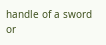handle of a sword or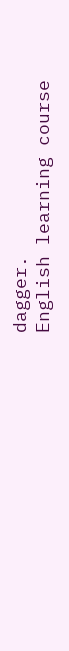dagger.
English learning course